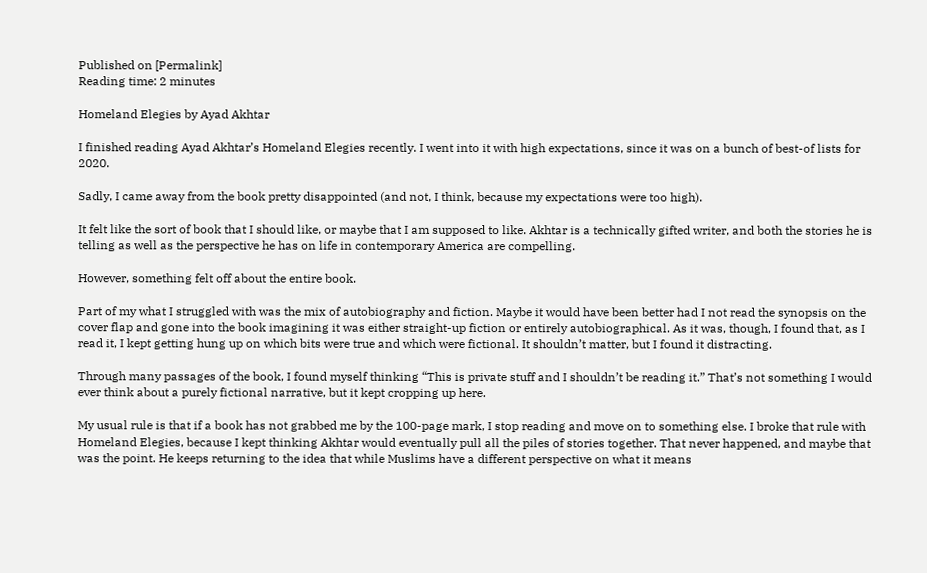Published on [Permalink]
Reading time: 2 minutes

Homeland Elegies by Ayad Akhtar

I finished reading Ayad Akhtar’s Homeland Elegies recently. I went into it with high expectations, since it was on a bunch of best-of lists for 2020.

Sadly, I came away from the book pretty disappointed (and not, I think, because my expectations were too high).

It felt like the sort of book that I should like, or maybe that I am supposed to like. Akhtar is a technically gifted writer, and both the stories he is telling as well as the perspective he has on life in contemporary America are compelling.

However, something felt off about the entire book.

Part of my what I struggled with was the mix of autobiography and fiction. Maybe it would have been better had I not read the synopsis on the cover flap and gone into the book imagining it was either straight-up fiction or entirely autobiographical. As it was, though, I found that, as I read it, I kept getting hung up on which bits were true and which were fictional. It shouldn’t matter, but I found it distracting.

Through many passages of the book, I found myself thinking “This is private stuff and I shouldn’t be reading it.” That’s not something I would ever think about a purely fictional narrative, but it kept cropping up here.

My usual rule is that if a book has not grabbed me by the 100-page mark, I stop reading and move on to something else. I broke that rule with Homeland Elegies, because I kept thinking Akhtar would eventually pull all the piles of stories together. That never happened, and maybe that was the point. He keeps returning to the idea that while Muslims have a different perspective on what it means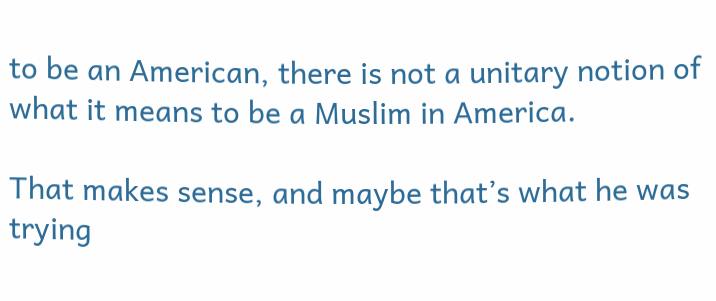to be an American, there is not a unitary notion of what it means to be a Muslim in America.

That makes sense, and maybe that’s what he was trying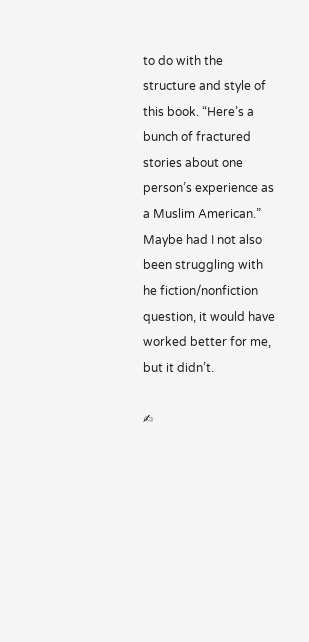to do with the structure and style of this book. “Here’s a bunch of fractured stories about one person’s experience as a Muslim American.” Maybe had I not also been struggling with he fiction/nonfiction question, it would have worked better for me, but it didn’t.

✍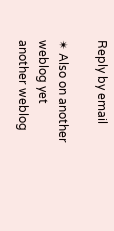Reply by email

✴ Also on another weblog yet another weblog